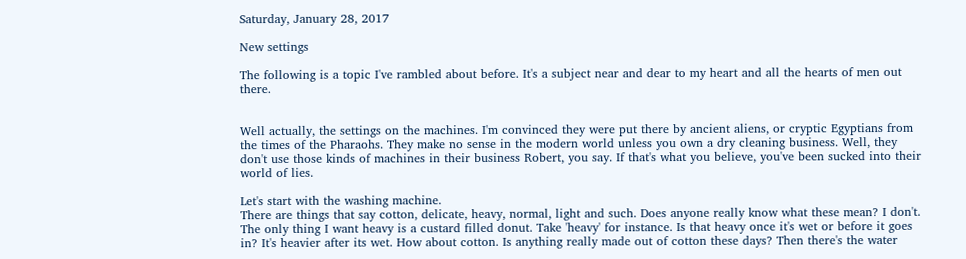Saturday, January 28, 2017

New settings

The following is a topic I've rambled about before. It's a subject near and dear to my heart and all the hearts of men out there.


Well actually, the settings on the machines. I'm convinced they were put there by ancient aliens, or cryptic Egyptians from the times of the Pharaohs. They make no sense in the modern world unless you own a dry cleaning business. Well, they don't use those kinds of machines in their business Robert, you say. If that's what you believe, you've been sucked into their world of lies.

Let's start with the washing machine.
There are things that say cotton, delicate, heavy, normal, light and such. Does anyone really know what these mean? I don't. The only thing I want heavy is a custard filled donut. Take 'heavy' for instance. Is that heavy once it's wet or before it goes in? It's heavier after its wet. How about cotton. Is anything really made out of cotton these days? Then there's the water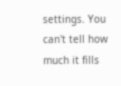settings. You can't tell how much it fills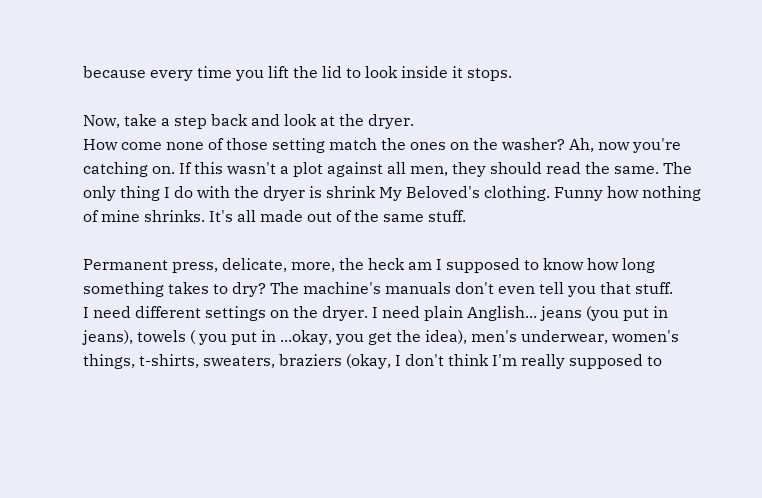because every time you lift the lid to look inside it stops.

Now, take a step back and look at the dryer.
How come none of those setting match the ones on the washer? Ah, now you're catching on. If this wasn't a plot against all men, they should read the same. The only thing I do with the dryer is shrink My Beloved's clothing. Funny how nothing of mine shrinks. It's all made out of the same stuff.

Permanent press, delicate, more, the heck am I supposed to know how long something takes to dry? The machine's manuals don't even tell you that stuff.
I need different settings on the dryer. I need plain Anglish... jeans (you put in jeans), towels ( you put in ...okay, you get the idea), men's underwear, women's things, t-shirts, sweaters, braziers (okay, I don't think I'm really supposed to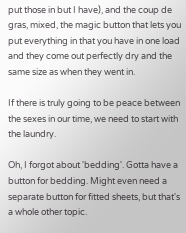put those in but I have), and the coup de gras, mixed, the magic button that lets you put everything in that you have in one load and they come out perfectly dry and the same size as when they went in.

If there is truly going to be peace between the sexes in our time, we need to start with the laundry.

Oh, I forgot about 'bedding'. Gotta have a button for bedding. Might even need a separate button for fitted sheets, but that's a whole other topic.